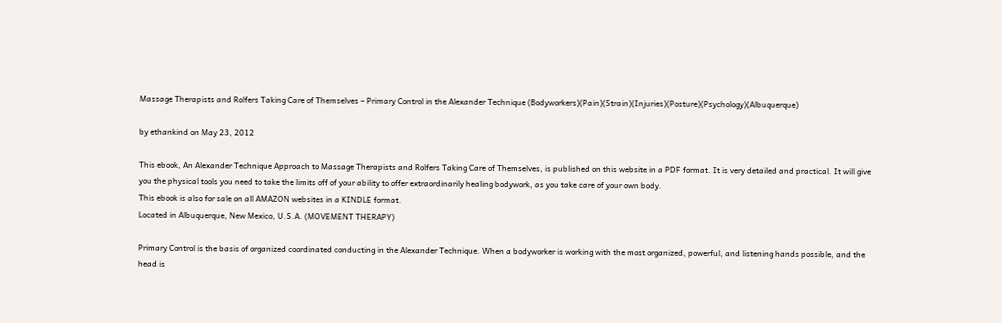Massage Therapists and Rolfers Taking Care of Themselves – Primary Control in the Alexander Technique (Bodyworkers)(Pain)(Strain)(Injuries)(Posture)(Psychology)(Albuquerque)

by ethankind on May 23, 2012

This ebook, An Alexander Technique Approach to Massage Therapists and Rolfers Taking Care of Themselves, is published on this website in a PDF format. It is very detailed and practical. It will give you the physical tools you need to take the limits off of your ability to offer extraordinarily healing bodywork, as you take care of your own body.
This ebook is also for sale on all AMAZON websites in a KINDLE format.
Located in Albuquerque, New Mexico, U.S.A. (MOVEMENT THERAPY)

Primary Control is the basis of organized coordinated conducting in the Alexander Technique. When a bodyworker is working with the most organized, powerful, and listening hands possible, and the head is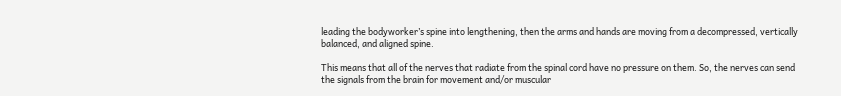leading the bodyworker’s spine into lengthening, then the arms and hands are moving from a decompressed, vertically balanced, and aligned spine.

This means that all of the nerves that radiate from the spinal cord have no pressure on them. So, the nerves can send the signals from the brain for movement and/or muscular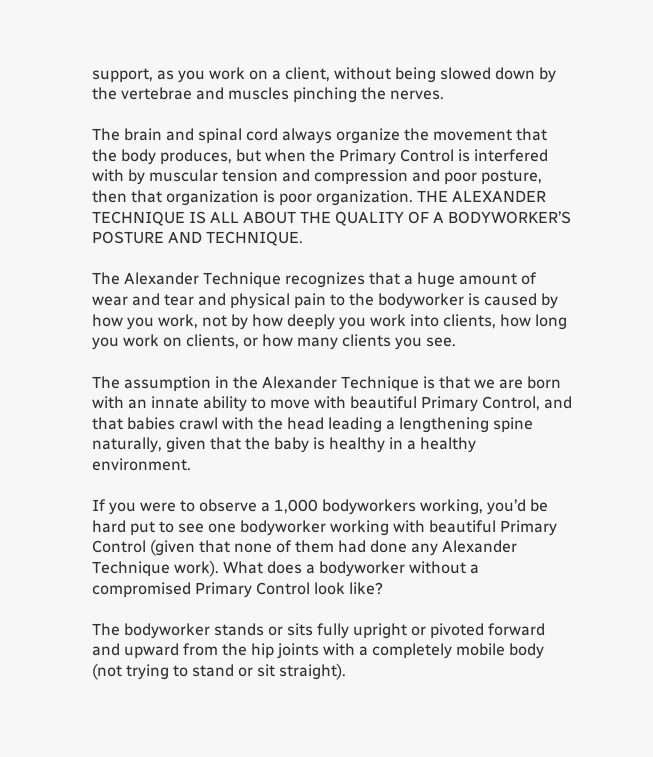support, as you work on a client, without being slowed down by the vertebrae and muscles pinching the nerves.

The brain and spinal cord always organize the movement that the body produces, but when the Primary Control is interfered with by muscular tension and compression and poor posture, then that organization is poor organization. THE ALEXANDER TECHNIQUE IS ALL ABOUT THE QUALITY OF A BODYWORKER’S POSTURE AND TECHNIQUE.

The Alexander Technique recognizes that a huge amount of wear and tear and physical pain to the bodyworker is caused by how you work, not by how deeply you work into clients, how long you work on clients, or how many clients you see.

The assumption in the Alexander Technique is that we are born with an innate ability to move with beautiful Primary Control, and that babies crawl with the head leading a lengthening spine naturally, given that the baby is healthy in a healthy environment.

If you were to observe a 1,000 bodyworkers working, you’d be hard put to see one bodyworker working with beautiful Primary Control (given that none of them had done any Alexander Technique work). What does a bodyworker without a compromised Primary Control look like?

The bodyworker stands or sits fully upright or pivoted forward and upward from the hip joints with a completely mobile body (not trying to stand or sit straight).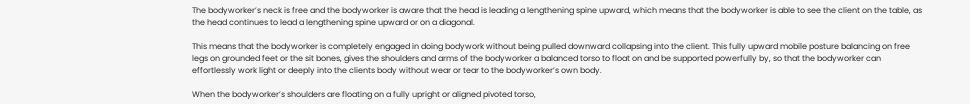The bodyworker’s neck is free and the bodyworker is aware that the head is leading a lengthening spine upward, which means that the bodyworker is able to see the client on the table, as the head continues to lead a lengthening spine upward or on a diagonal.

This means that the bodyworker is completely engaged in doing bodywork without being pulled downward collapsing into the client. This fully upward mobile posture balancing on free legs on grounded feet or the sit bones, gives the shoulders and arms of the bodyworker a balanced torso to float on and be supported powerfully by, so that the bodyworker can effortlessly work light or deeply into the clients body without wear or tear to the bodyworker’s own body.

When the bodyworker’s shoulders are floating on a fully upright or aligned pivoted torso,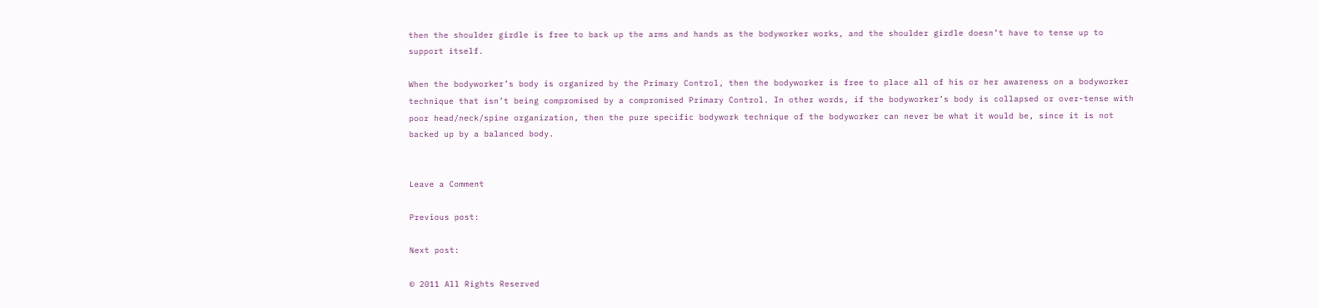then the shoulder girdle is free to back up the arms and hands as the bodyworker works, and the shoulder girdle doesn’t have to tense up to support itself.

When the bodyworker’s body is organized by the Primary Control, then the bodyworker is free to place all of his or her awareness on a bodyworker technique that isn’t being compromised by a compromised Primary Control. In other words, if the bodyworker’s body is collapsed or over-tense with poor head/neck/spine organization, then the pure specific bodywork technique of the bodyworker can never be what it would be, since it is not backed up by a balanced body.


Leave a Comment

Previous post:

Next post:

© 2011 All Rights Reserved